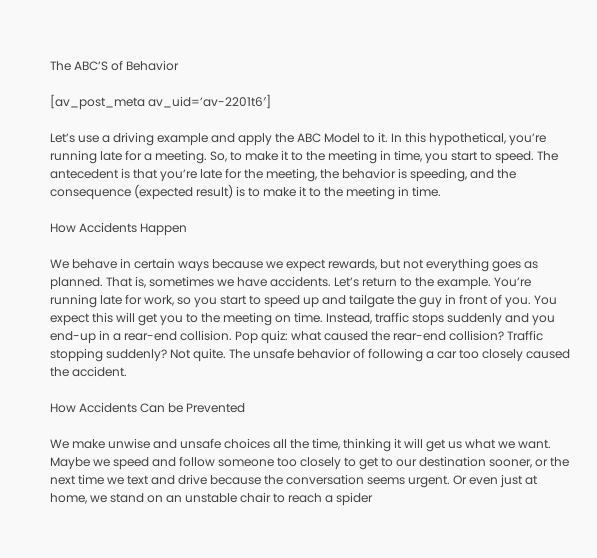The ABC’S of Behavior

[av_post_meta av_uid=’av-2201t6′]

Let’s use a driving example and apply the ABC Model to it. In this hypothetical, you’re running late for a meeting. So, to make it to the meeting in time, you start to speed. The antecedent is that you’re late for the meeting, the behavior is speeding, and the consequence (expected result) is to make it to the meeting in time.

How Accidents Happen

We behave in certain ways because we expect rewards, but not everything goes as planned. That is, sometimes we have accidents. Let’s return to the example. You’re running late for work, so you start to speed up and tailgate the guy in front of you. You expect this will get you to the meeting on time. Instead, traffic stops suddenly and you end-up in a rear-end collision. Pop quiz: what caused the rear-end collision? Traffic stopping suddenly? Not quite. The unsafe behavior of following a car too closely caused the accident.

How Accidents Can be Prevented

We make unwise and unsafe choices all the time, thinking it will get us what we want. Maybe we speed and follow someone too closely to get to our destination sooner, or the next time we text and drive because the conversation seems urgent. Or even just at home, we stand on an unstable chair to reach a spider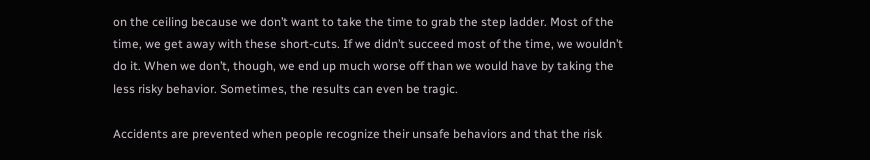on the ceiling because we don’t want to take the time to grab the step ladder. Most of the time, we get away with these short-cuts. If we didn’t succeed most of the time, we wouldn’t do it. When we don’t, though, we end up much worse off than we would have by taking the less risky behavior. Sometimes, the results can even be tragic.

Accidents are prevented when people recognize their unsafe behaviors and that the risk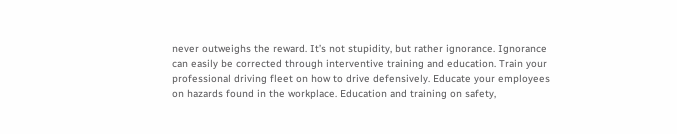never outweighs the reward. It’s not stupidity, but rather ignorance. Ignorance can easily be corrected through interventive training and education. Train your professional driving fleet on how to drive defensively. Educate your employees on hazards found in the workplace. Education and training on safety,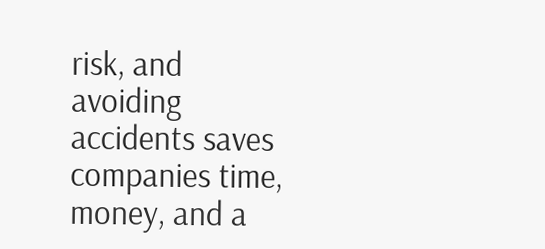risk, and avoiding accidents saves companies time, money, and a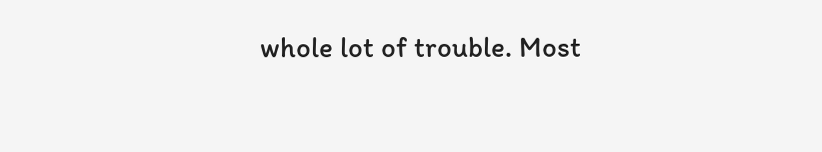whole lot of trouble. Most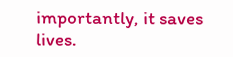importantly, it saves lives.